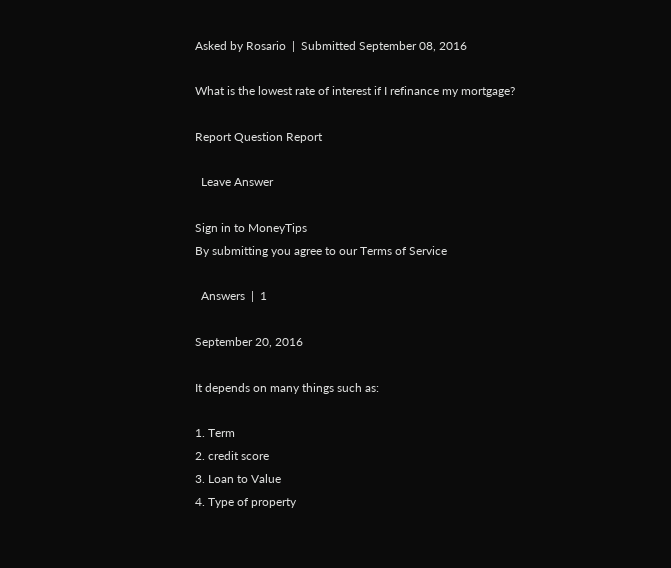Asked by Rosario  |  Submitted September 08, 2016

What is the lowest rate of interest if I refinance my mortgage?

Report Question Report

  Leave Answer

Sign in to MoneyTips
By submitting you agree to our Terms of Service

  Answers  |  1

September 20, 2016

It depends on many things such as:

1. Term
2. credit score
3. Loan to Value
4. Type of property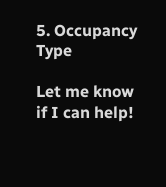5. Occupancy Type

Let me know if I can help!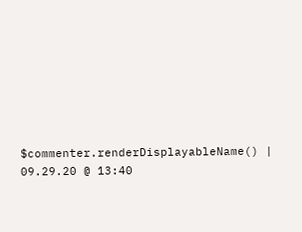$commenter.renderDisplayableName() | 09.29.20 @ 13:40